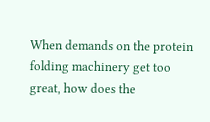When demands on the protein folding machinery get too great, how does the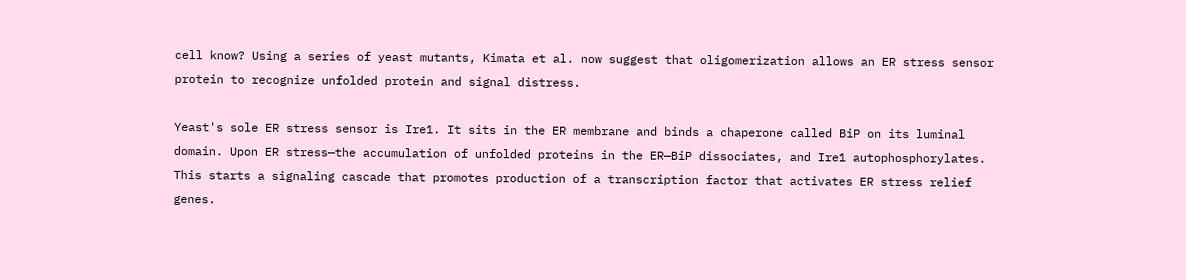cell know? Using a series of yeast mutants, Kimata et al. now suggest that oligomerization allows an ER stress sensor protein to recognize unfolded protein and signal distress.

Yeast's sole ER stress sensor is Ire1. It sits in the ER membrane and binds a chaperone called BiP on its luminal domain. Upon ER stress—the accumulation of unfolded proteins in the ER—BiP dissociates, and Ire1 autophosphorylates. This starts a signaling cascade that promotes production of a transcription factor that activates ER stress relief genes.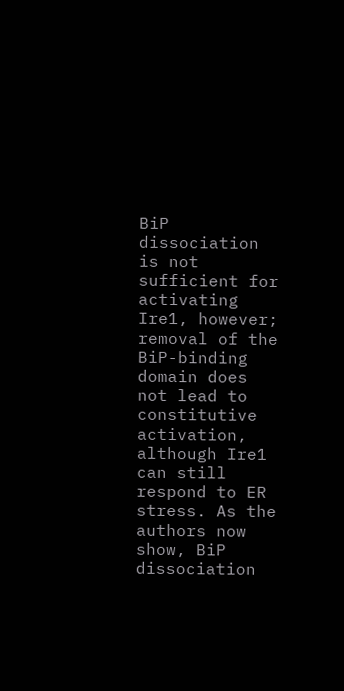BiP dissociation is not sufficient for activating Ire1, however; removal of the BiP-binding domain does not lead to constitutive activation, although Ire1 can still respond to ER stress. As the authors now show, BiP dissociation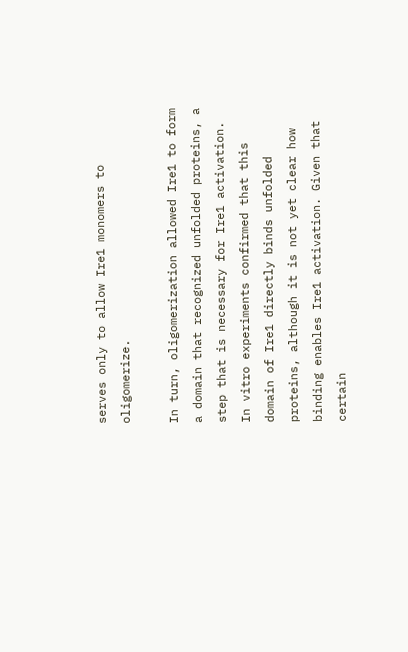serves only to allow Ire1 monomers to oligomerize.

In turn, oligomerization allowed Ire1 to form a domain that recognized unfolded proteins, a step that is necessary for Ire1 activation. In vitro experiments confirmed that this domain of Ire1 directly binds unfolded proteins, although it is not yet clear how binding enables Ire1 activation. Given that certain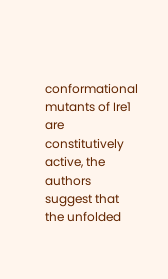conformational mutants of Ire1 are constitutively active, the authors suggest that the unfolded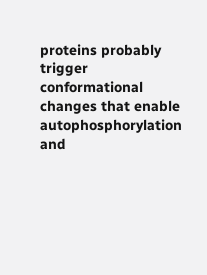proteins probably trigger conformational changes that enable autophosphorylation and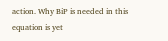action. Why BiP is needed in this equation is yet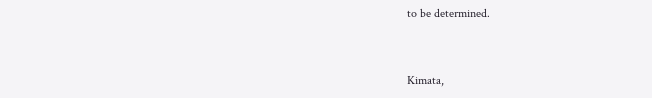to be determined.


Kimata,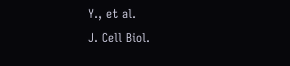Y., et al.
J. Cell Biol.